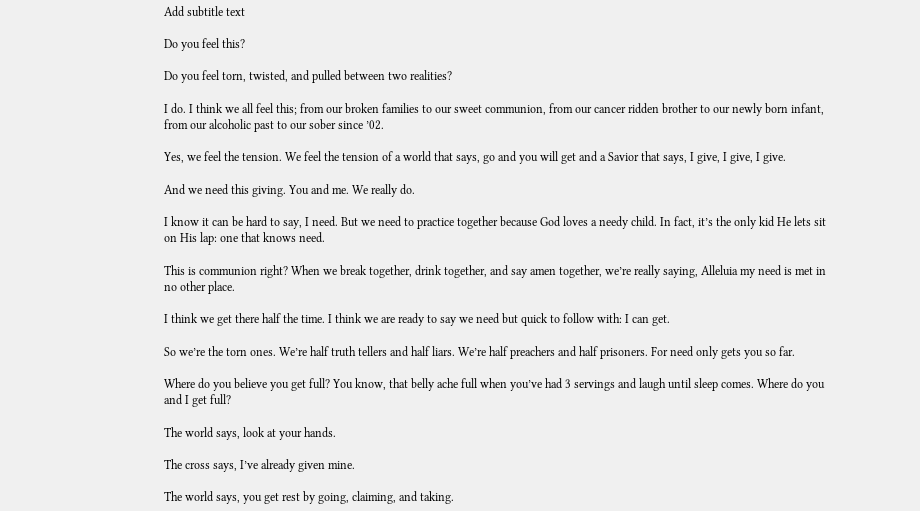Add subtitle text

Do you feel this?

Do you feel torn, twisted, and pulled between two realities?

I do. I think we all feel this; from our broken families to our sweet communion, from our cancer ridden brother to our newly born infant, from our alcoholic past to our sober since ’02.

Yes, we feel the tension. We feel the tension of a world that says, go and you will get and a Savior that says, I give, I give, I give.

And we need this giving. You and me. We really do.

I know it can be hard to say, I need. But we need to practice together because God loves a needy child. In fact, it’s the only kid He lets sit on His lap: one that knows need.

This is communion right? When we break together, drink together, and say amen together, we’re really saying, Alleluia my need is met in no other place.

I think we get there half the time. I think we are ready to say we need but quick to follow with: I can get.

So we’re the torn ones. We’re half truth tellers and half liars. We’re half preachers and half prisoners. For need only gets you so far.

Where do you believe you get full? You know, that belly ache full when you’ve had 3 servings and laugh until sleep comes. Where do you and I get full?

The world says, look at your hands.

The cross says, I’ve already given mine.

The world says, you get rest by going, claiming, and taking.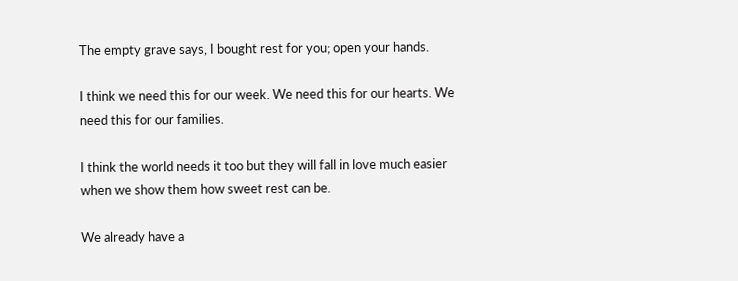The empty grave says, I bought rest for you; open your hands.

I think we need this for our week. We need this for our hearts. We need this for our families.

I think the world needs it too but they will fall in love much easier when we show them how sweet rest can be.

We already have a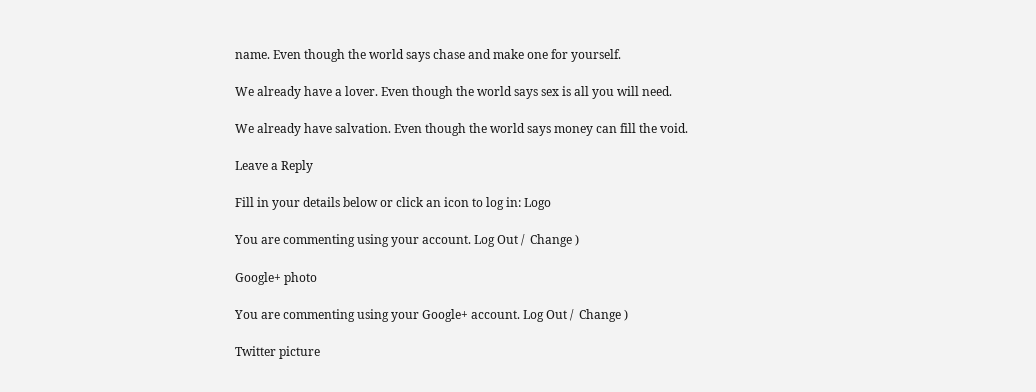name. Even though the world says chase and make one for yourself.

We already have a lover. Even though the world says sex is all you will need.

We already have salvation. Even though the world says money can fill the void.

Leave a Reply

Fill in your details below or click an icon to log in: Logo

You are commenting using your account. Log Out /  Change )

Google+ photo

You are commenting using your Google+ account. Log Out /  Change )

Twitter picture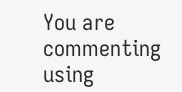You are commenting using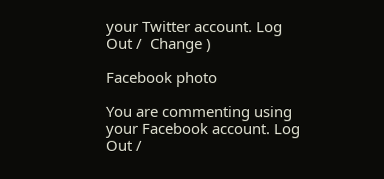your Twitter account. Log Out /  Change )

Facebook photo

You are commenting using your Facebook account. Log Out /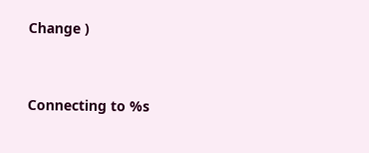Change )


Connecting to %s